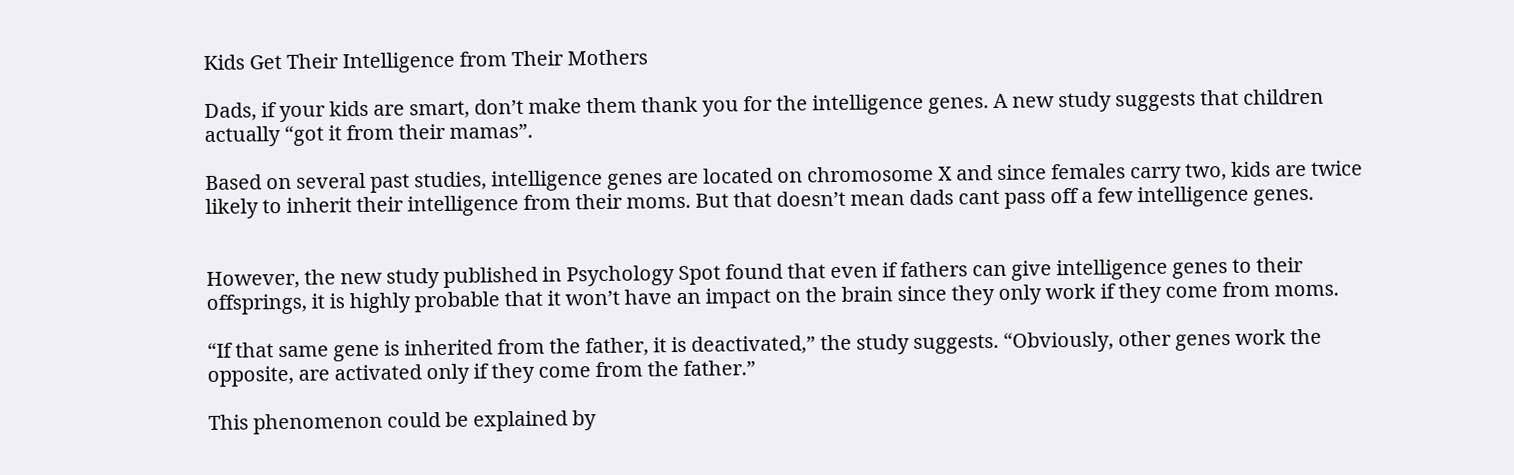Kids Get Their Intelligence from Their Mothers

Dads, if your kids are smart, don’t make them thank you for the intelligence genes. A new study suggests that children actually “got it from their mamas”.

Based on several past studies, intelligence genes are located on chromosome X and since females carry two, kids are twice likely to inherit their intelligence from their moms. But that doesn’t mean dads cant pass off a few intelligence genes.


However, the new study published in Psychology Spot found that even if fathers can give intelligence genes to their offsprings, it is highly probable that it won’t have an impact on the brain since they only work if they come from moms.

“If that same gene is inherited from the father, it is deactivated,” the study suggests. “Obviously, other genes work the opposite, are activated only if they come from the father.”

This phenomenon could be explained by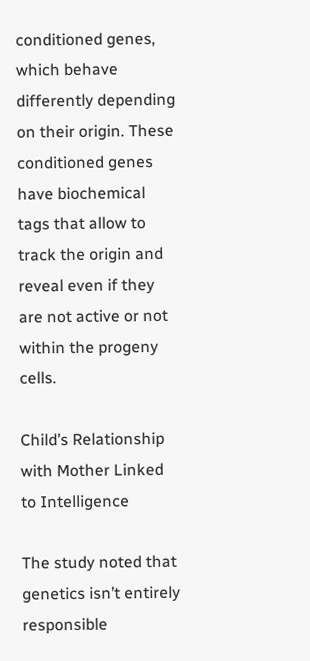conditioned genes, which behave differently depending on their origin. These conditioned genes have biochemical tags that allow to track the origin and reveal even if they are not active or not within the progeny cells.

Child’s Relationship with Mother Linked to Intelligence

The study noted that genetics isn’t entirely responsible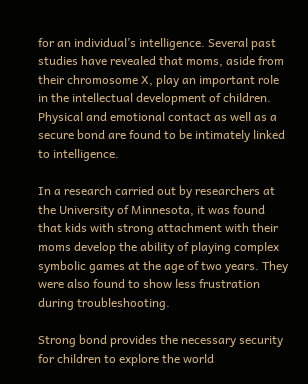for an individual’s intelligence. Several past studies have revealed that moms, aside from their chromosome X, play an important role in the intellectual development of children. Physical and emotional contact as well as a secure bond are found to be intimately linked to intelligence.

In a research carried out by researchers at the University of Minnesota, it was found that kids with strong attachment with their moms develop the ability of playing complex symbolic games at the age of two years. They were also found to show less frustration during troubleshooting.

Strong bond provides the necessary security for children to explore the world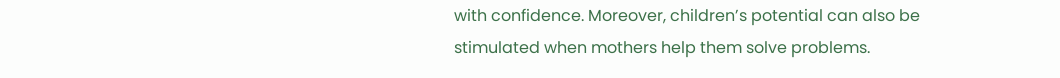with confidence. Moreover, children’s potential can also be stimulated when mothers help them solve problems.